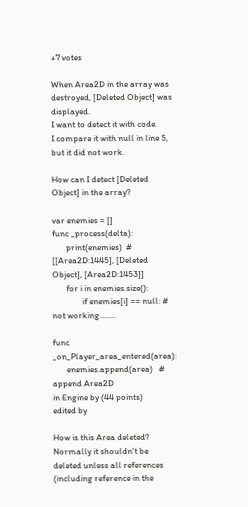+7 votes

When Area2D in the array was destroyed, [Deleted Object] was displayed.
I want to detect it with code.
I compare it with null in line 5, but it did not work.

How can I detect [Deleted Object] in the array?

var enemies = []
func _process(delta):
       print(enemies)  # [[Area2D:1445], [Deleted Object], [Area2D:1453]]
       for i in enemies.size():
               if enemies[i] == null: # not working........

func _on_Player_area_entered(area):
       enemies.append(area)   # append Area2D
in Engine by (44 points)
edited by

How is this Area deleted? Normally it shouldn't be deleted unless all references (including reference in the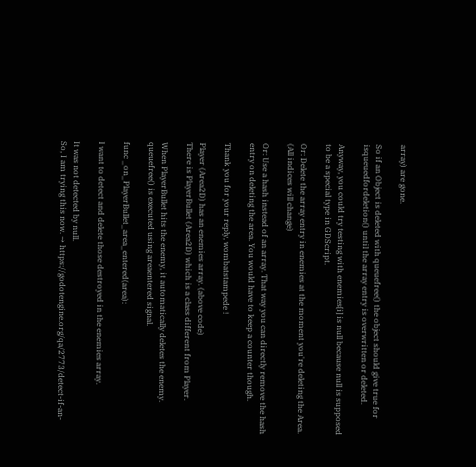array) are gone.

So if an Object is deleted with queuefree() the object should give true for isqueuedfordeletion() until the array entry is overwritten or deleted.

Anyway, you could try testing with enemies[i] is null because null is supposed to be a special type in GDScript.

Or: Delete the array entry in enemies at the moment you're deleting the Area. (All indices will change)

Or: Use a hash instead of an array. That way you can directly remove the hash entry on deleting the area. You would have to keep a counter though.

Thank you for your reply, wombatstampede !

Player (Area2D) has an enemies array. (above code)
There is PlayerBullet (Area2D) which is a class different from Player.

When PlayerBullet hits the enemy, it automatically deletes the enemy.
queuefree() is executed using areaentered signal.

func _on_PlayerBullet_area_entered(area):

I want to detect and delete those destroyed in the enemies array.

It was not detected by null.
So, I am trying this now. → https://godotengine.org/qa/2773/detect-if-an-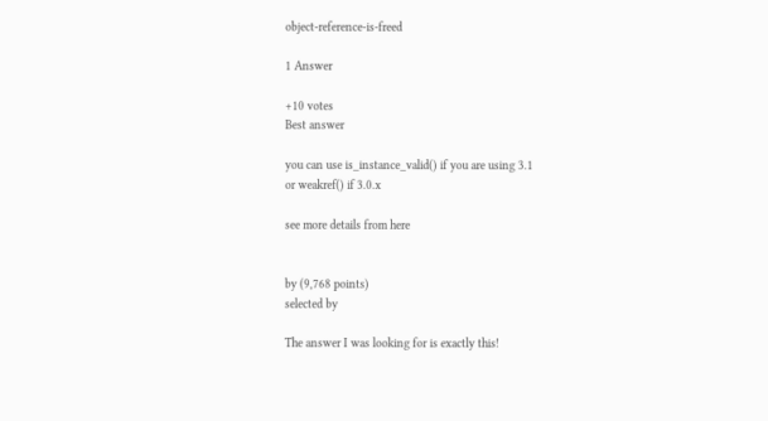object-reference-is-freed

1 Answer

+10 votes
Best answer

you can use is_instance_valid() if you are using 3.1
or weakref() if 3.0.x

see more details from here


by (9,768 points)
selected by

The answer I was looking for is exactly this!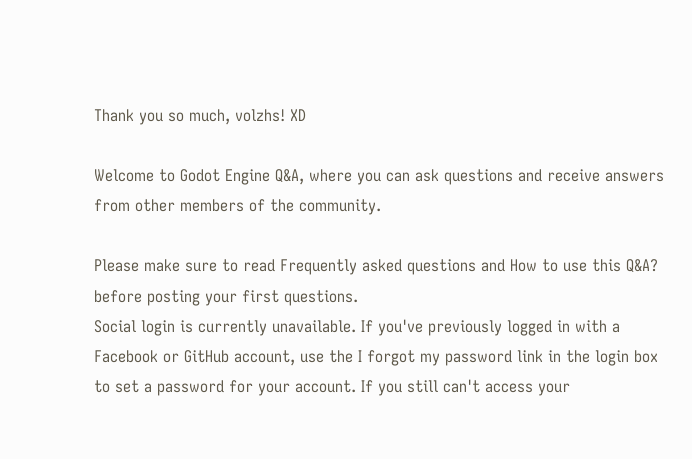Thank you so much, volzhs! XD

Welcome to Godot Engine Q&A, where you can ask questions and receive answers from other members of the community.

Please make sure to read Frequently asked questions and How to use this Q&A? before posting your first questions.
Social login is currently unavailable. If you've previously logged in with a Facebook or GitHub account, use the I forgot my password link in the login box to set a password for your account. If you still can't access your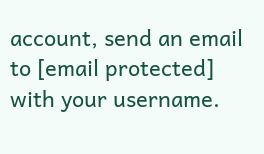account, send an email to [email protected] with your username.